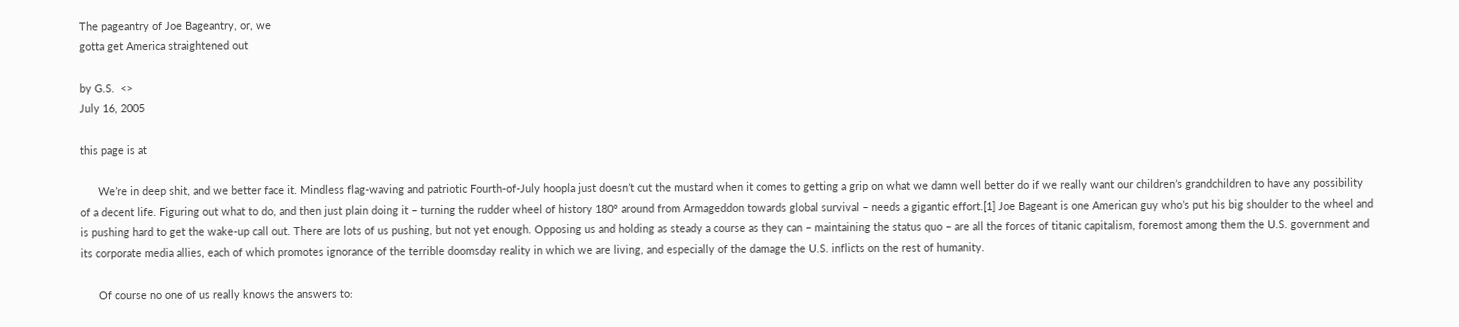The pageantry of Joe Bageantry, or, we
gotta get America straightened out

by G.S.  <>
July 16, 2005

this page is at

      We’re in deep shit, and we better face it. Mindless flag-waving and patriotic Fourth-of-July hoopla just doesn’t cut the mustard when it comes to getting a grip on what we damn well better do if we really want our children’s grandchildren to have any possibility of a decent life. Figuring out what to do, and then just plain doing it – turning the rudder wheel of history 180° around from Armageddon towards global survival – needs a gigantic effort.[1] Joe Bageant is one American guy who’s put his big shoulder to the wheel and is pushing hard to get the wake-up call out. There are lots of us pushing, but not yet enough. Opposing us and holding as steady a course as they can – maintaining the status quo – are all the forces of titanic capitalism, foremost among them the U.S. government and its corporate media allies, each of which promotes ignorance of the terrible doomsday reality in which we are living, and especially of the damage the U.S. inflicts on the rest of humanity.

      Of course no one of us really knows the answers to: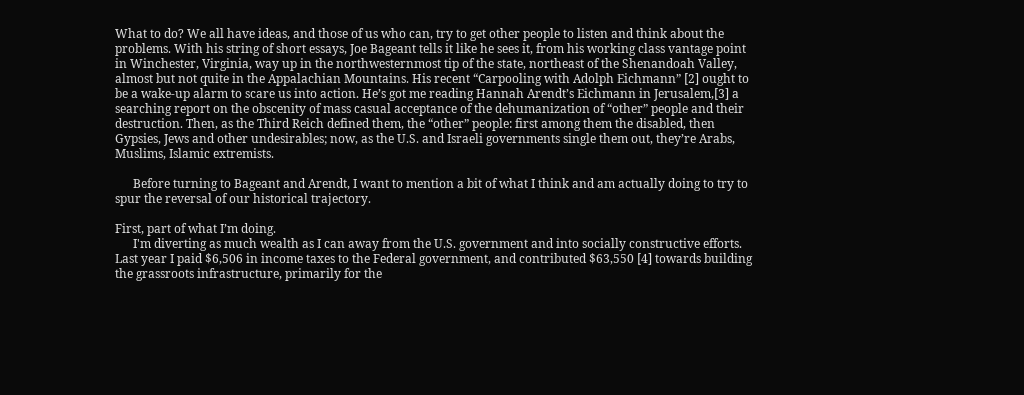What to do? We all have ideas, and those of us who can, try to get other people to listen and think about the problems. With his string of short essays, Joe Bageant tells it like he sees it, from his working class vantage point in Winchester, Virginia, way up in the northwesternmost tip of the state, northeast of the Shenandoah Valley, almost but not quite in the Appalachian Mountains. His recent “Carpooling with Adolph Eichmann” [2] ought to be a wake-up alarm to scare us into action. He’s got me reading Hannah Arendt’s Eichmann in Jerusalem,[3] a searching report on the obscenity of mass casual acceptance of the dehumanization of “other” people and their destruction. Then, as the Third Reich defined them, the “other” people: first among them the disabled, then Gypsies, Jews and other undesirables; now, as the U.S. and Israeli governments single them out, they’re Arabs, Muslims, Islamic extremists.

      Before turning to Bageant and Arendt, I want to mention a bit of what I think and am actually doing to try to spur the reversal of our historical trajectory.

First, part of what I’m doing.
      I'm diverting as much wealth as I can away from the U.S. government and into socially constructive efforts. Last year I paid $6,506 in income taxes to the Federal government, and contributed $63,550 [4] towards building the grassroots infrastructure, primarily for the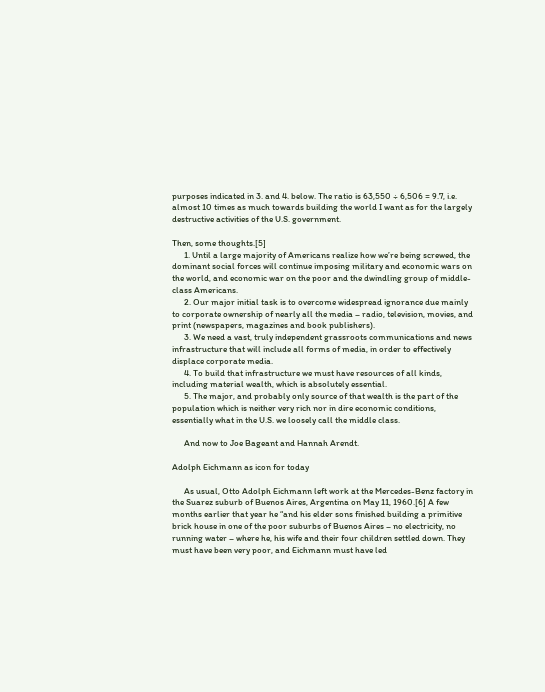purposes indicated in 3. and 4. below. The ratio is 63,550 ÷ 6,506 = 9.7, i.e. almost 10 times as much towards building the world I want as for the largely destructive activities of the U.S. government.

Then, some thoughts.[5]
      1. Until a large majority of Americans realize how we’re being screwed, the dominant social forces will continue imposing military and economic wars on the world, and economic war on the poor and the dwindling group of middle-class Americans.
      2. Our major initial task is to overcome widespread ignorance due mainly to corporate ownership of nearly all the media – radio, television, movies, and print (newspapers, magazines and book publishers).
      3. We need a vast, truly independent grassroots communications and news infrastructure that will include all forms of media, in order to effectively displace corporate media.
      4. To build that infrastructure we must have resources of all kinds, including material wealth, which is absolutely essential.
      5. The major, and probably only source of that wealth is the part of the population which is neither very rich nor in dire economic conditions, essentially what in the U.S. we loosely call the middle class.

      And now to Joe Bageant and Hannah Arendt.

Adolph Eichmann as icon for today

      As usual, Otto Adolph Eichmann left work at the Mercedes-Benz factory in the Suarez suburb of Buenos Aires, Argentina on May 11, 1960.[6] A few months earlier that year he “and his elder sons finished building a primitive brick house in one of the poor suburbs of Buenos Aires – no electricity, no running water – where he, his wife and their four children settled down. They must have been very poor, and Eichmann must have led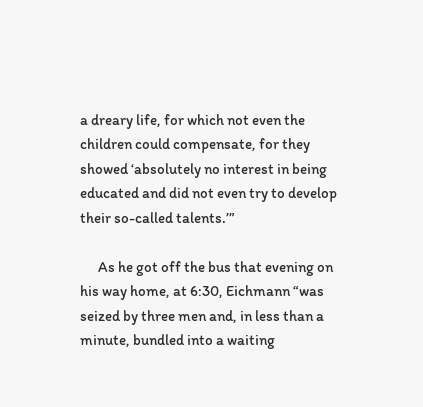a dreary life, for which not even the children could compensate, for they showed ‘absolutely no interest in being educated and did not even try to develop their so-called talents.’”

      As he got off the bus that evening on his way home, at 6:30, Eichmann “was seized by three men and, in less than a minute, bundled into a waiting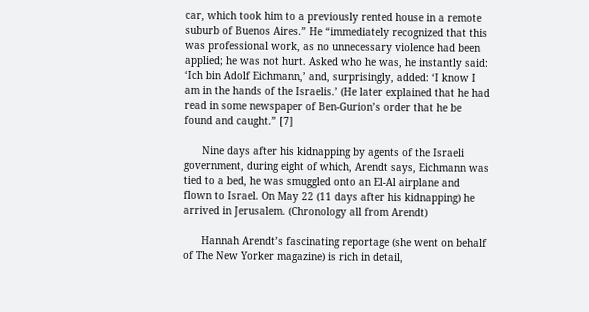car, which took him to a previously rented house in a remote suburb of Buenos Aires.” He “immediately recognized that this was professional work, as no unnecessary violence had been applied; he was not hurt. Asked who he was, he instantly said: ‘Ich bin Adolf Eichmann,’ and, surprisingly, added: ‘I know I am in the hands of the Israelis.’ (He later explained that he had read in some newspaper of Ben-Gurion’s order that he be found and caught.” [7]

      Nine days after his kidnapping by agents of the Israeli government, during eight of which, Arendt says, Eichmann was tied to a bed, he was smuggled onto an El-Al airplane and flown to Israel. On May 22 (11 days after his kidnapping) he arrived in Jerusalem. (Chronology all from Arendt)

      Hannah Arendt’s fascinating reportage (she went on behalf of The New Yorker magazine) is rich in detail,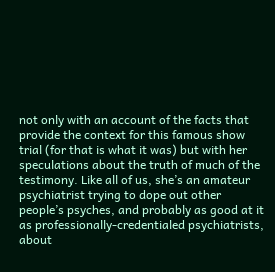not only with an account of the facts that provide the context for this famous show trial (for that is what it was) but with her speculations about the truth of much of the testimony. Like all of us, she’s an amateur psychiatrist trying to dope out other people’s psyches, and probably as good at it as professionally-credentialed psychiatrists, about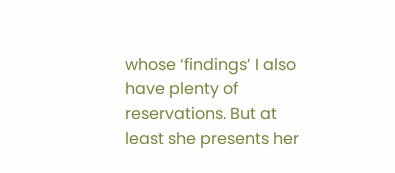whose ‘findings’ I also have plenty of reservations. But at least she presents her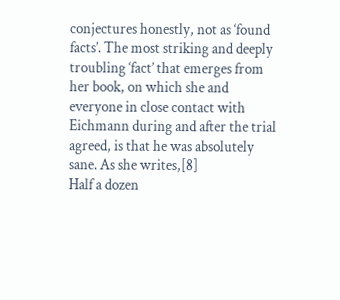conjectures honestly, not as ‘found facts’. The most striking and deeply troubling ‘fact’ that emerges from her book, on which she and everyone in close contact with Eichmann during and after the trial agreed, is that he was absolutely sane. As she writes,[8]
Half a dozen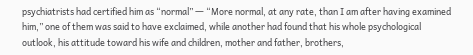psychiatrists had certified him as “normal” ― “More normal, at any rate, than I am after having examined him,” one of them was said to have exclaimed, while another had found that his whole psychological outlook, his attitude toward his wife and children, mother and father, brothers,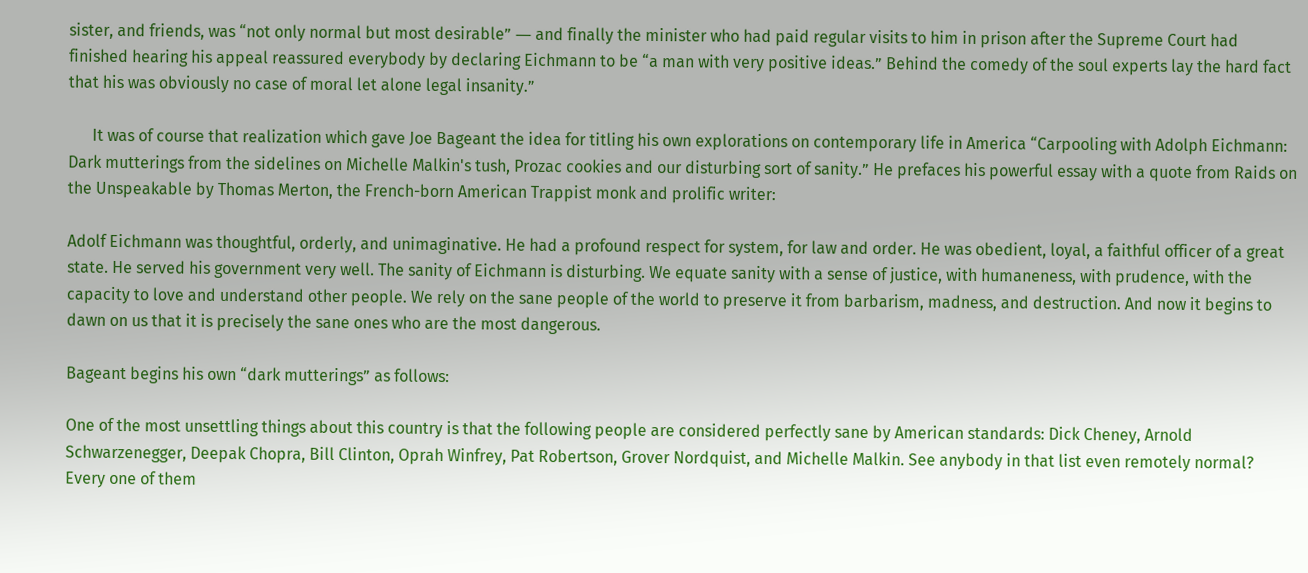sister, and friends, was “not only normal but most desirable” ― and finally the minister who had paid regular visits to him in prison after the Supreme Court had finished hearing his appeal reassured everybody by declaring Eichmann to be “a man with very positive ideas.” Behind the comedy of the soul experts lay the hard fact that his was obviously no case of moral let alone legal insanity.”

      It was of course that realization which gave Joe Bageant the idea for titling his own explorations on contemporary life in America “Carpooling with Adolph Eichmann: Dark mutterings from the sidelines on Michelle Malkin's tush, Prozac cookies and our disturbing sort of sanity.” He prefaces his powerful essay with a quote from Raids on the Unspeakable by Thomas Merton, the French-born American Trappist monk and prolific writer:

Adolf Eichmann was thoughtful, orderly, and unimaginative. He had a profound respect for system, for law and order. He was obedient, loyal, a faithful officer of a great state. He served his government very well. The sanity of Eichmann is disturbing. We equate sanity with a sense of justice, with humaneness, with prudence, with the capacity to love and understand other people. We rely on the sane people of the world to preserve it from barbarism, madness, and destruction. And now it begins to dawn on us that it is precisely the sane ones who are the most dangerous.

Bageant begins his own “dark mutterings” as follows:

One of the most unsettling things about this country is that the following people are considered perfectly sane by American standards: Dick Cheney, Arnold Schwarzenegger, Deepak Chopra, Bill Clinton, Oprah Winfrey, Pat Robertson, Grover Nordquist, and Michelle Malkin. See anybody in that list even remotely normal? Every one of them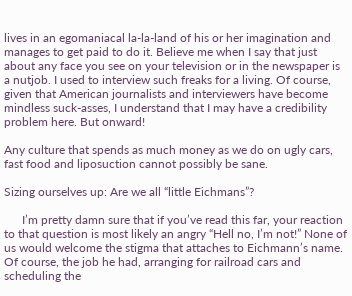lives in an egomaniacal la-la-land of his or her imagination and manages to get paid to do it. Believe me when I say that just about any face you see on your television or in the newspaper is a nutjob. I used to interview such freaks for a living. Of course, given that American journalists and interviewers have become mindless suck-asses, I understand that I may have a credibility problem here. But onward!

Any culture that spends as much money as we do on ugly cars, fast food and liposuction cannot possibly be sane.

Sizing ourselves up: Are we all “little Eichmans”?

      I’m pretty damn sure that if you’ve read this far, your reaction to that question is most likely an angry “Hell no, I’m not!” None of us would welcome the stigma that attaches to Eichmann’s name. Of course, the job he had, arranging for railroad cars and scheduling the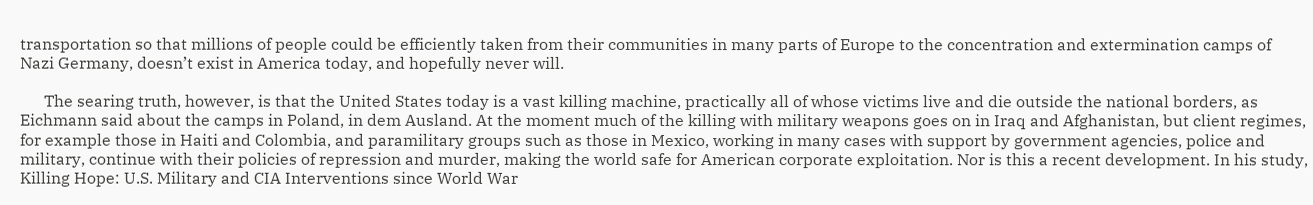transportation so that millions of people could be efficiently taken from their communities in many parts of Europe to the concentration and extermination camps of Nazi Germany, doesn’t exist in America today, and hopefully never will.

      The searing truth, however, is that the United States today is a vast killing machine, practically all of whose victims live and die outside the national borders, as Eichmann said about the camps in Poland, in dem Ausland. At the moment much of the killing with military weapons goes on in Iraq and Afghanistan, but client regimes, for example those in Haiti and Colombia, and paramilitary groups such as those in Mexico, working in many cases with support by government agencies, police and military, continue with their policies of repression and murder, making the world safe for American corporate exploitation. Nor is this a recent development. In his study, Killing Hope: U.S. Military and CIA Interventions since World War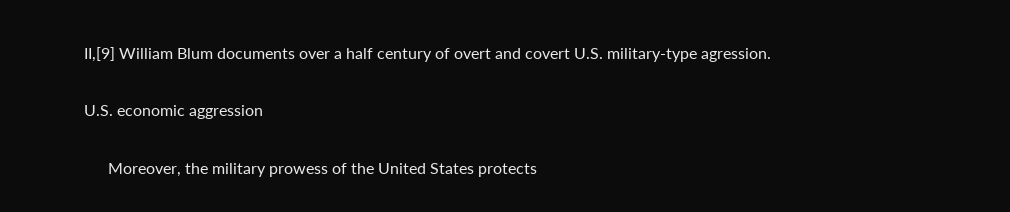II,[9] William Blum documents over a half century of overt and covert U.S. military-type agression.

U.S. economic aggression

      Moreover, the military prowess of the United States protects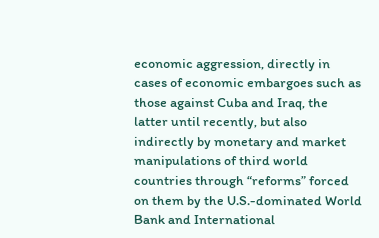economic aggression, directly in cases of economic embargoes such as those against Cuba and Iraq, the latter until recently, but also indirectly by monetary and market manipulations of third world countries through “reforms” forced on them by the U.S.-dominated World Bank and International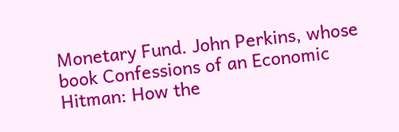Monetary Fund. John Perkins, whose book Confessions of an Economic Hitman: How the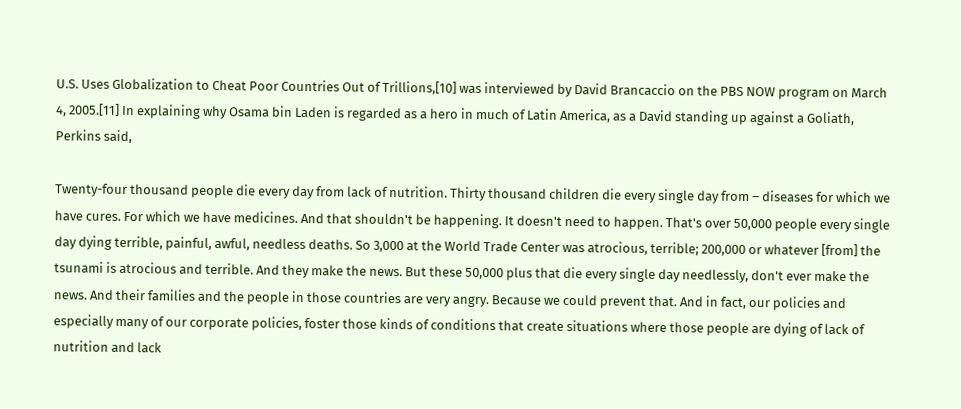U.S. Uses Globalization to Cheat Poor Countries Out of Trillions,[10] was interviewed by David Brancaccio on the PBS NOW program on March 4, 2005.[11] In explaining why Osama bin Laden is regarded as a hero in much of Latin America, as a David standing up against a Goliath, Perkins said,

Twenty-four thousand people die every day from lack of nutrition. Thirty thousand children die every single day from – diseases for which we have cures. For which we have medicines. And that shouldn't be happening. It doesn't need to happen. That's over 50,000 people every single day dying terrible, painful, awful, needless deaths. So 3,000 at the World Trade Center was atrocious, terrible; 200,000 or whatever [from] the tsunami is atrocious and terrible. And they make the news. But these 50,000 plus that die every single day needlessly, don't ever make the news. And their families and the people in those countries are very angry. Because we could prevent that. And in fact, our policies and especially many of our corporate policies, foster those kinds of conditions that create situations where those people are dying of lack of nutrition and lack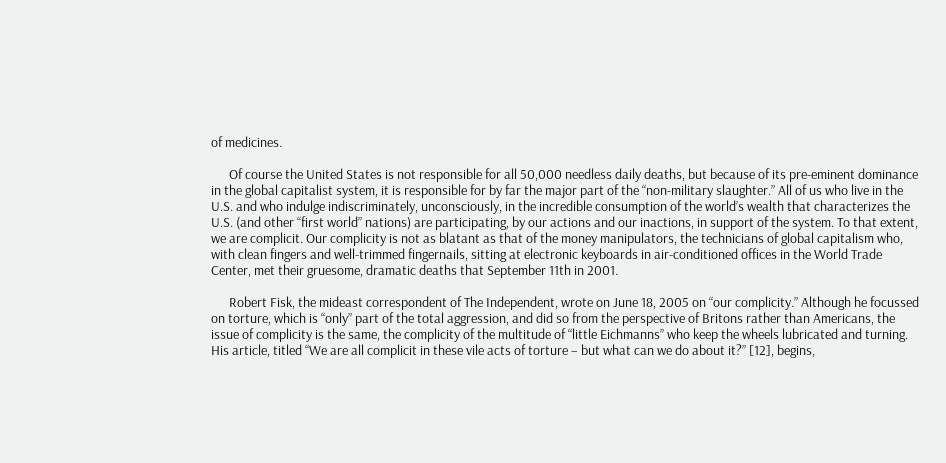of medicines.

      Of course the United States is not responsible for all 50,000 needless daily deaths, but because of its pre-eminent dominance in the global capitalist system, it is responsible for by far the major part of the “non-military slaughter.” All of us who live in the U.S. and who indulge indiscriminately, unconsciously, in the incredible consumption of the world’s wealth that characterizes the U.S. (and other “first world” nations) are participating, by our actions and our inactions, in support of the system. To that extent, we are complicit. Our complicity is not as blatant as that of the money manipulators, the technicians of global capitalism who, with clean fingers and well-trimmed fingernails, sitting at electronic keyboards in air-conditioned offices in the World Trade Center, met their gruesome, dramatic deaths that September 11th in 2001.

      Robert Fisk, the mideast correspondent of The Independent, wrote on June 18, 2005 on “our complicity.” Although he focussed on torture, which is “only” part of the total aggression, and did so from the perspective of Britons rather than Americans, the issue of complicity is the same, the complicity of the multitude of “little Eichmanns” who keep the wheels lubricated and turning. His article, titled “We are all complicit in these vile acts of torture – but what can we do about it?” [12], begins,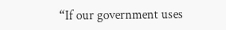“If our government uses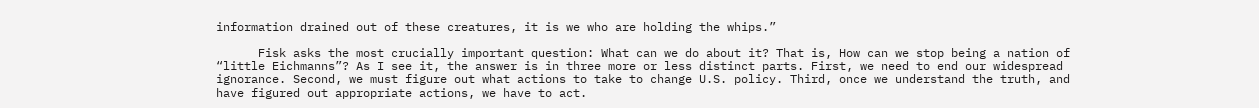information drained out of these creatures, it is we who are holding the whips.”

      Fisk asks the most crucially important question: What can we do about it? That is, How can we stop being a nation of “little Eichmanns”? As I see it, the answer is in three more or less distinct parts. First, we need to end our widespread ignorance. Second, we must figure out what actions to take to change U.S. policy. Third, once we understand the truth, and have figured out appropriate actions, we have to act.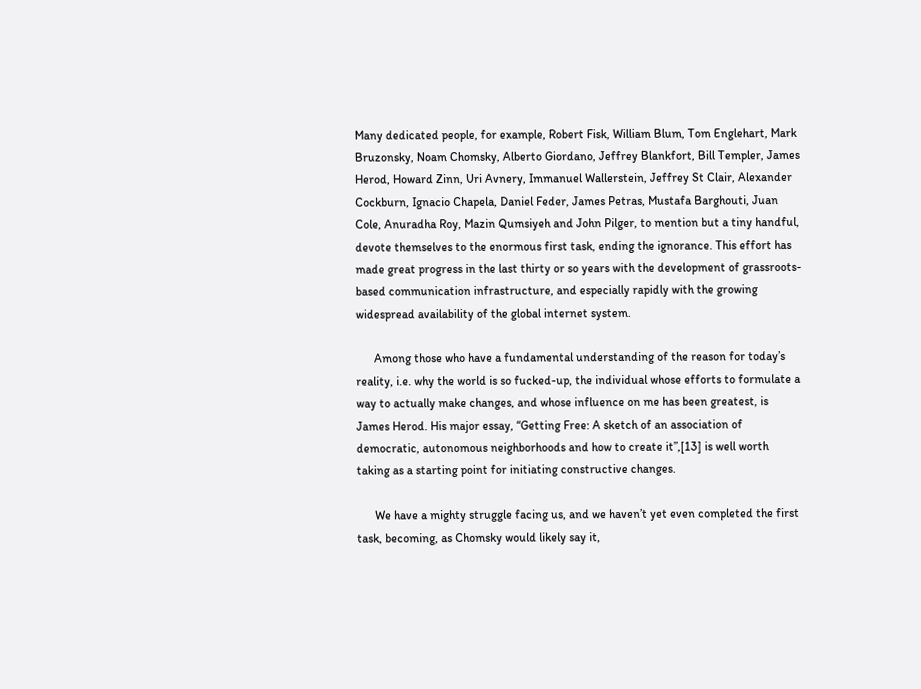Many dedicated people, for example, Robert Fisk, William Blum, Tom Englehart, Mark Bruzonsky, Noam Chomsky, Alberto Giordano, Jeffrey Blankfort, Bill Templer, James Herod, Howard Zinn, Uri Avnery, Immanuel Wallerstein, Jeffrey St Clair, Alexander Cockburn, Ignacio Chapela, Daniel Feder, James Petras, Mustafa Barghouti, Juan Cole, Anuradha Roy, Mazin Qumsiyeh and John Pilger, to mention but a tiny handful, devote themselves to the enormous first task, ending the ignorance. This effort has made great progress in the last thirty or so years with the development of grassroots-based communication infrastructure, and especially rapidly with the growing widespread availability of the global internet system.

      Among those who have a fundamental understanding of the reason for today’s reality, i.e. why the world is so fucked-up, the individual whose efforts to formulate a way to actually make changes, and whose influence on me has been greatest, is James Herod. His major essay, “Getting Free: A sketch of an association of democratic, autonomous neighborhoods and how to create it”,[13] is well worth taking as a starting point for initiating constructive changes.

      We have a mighty struggle facing us, and we haven’t yet even completed the first task, becoming, as Chomsky would likely say it,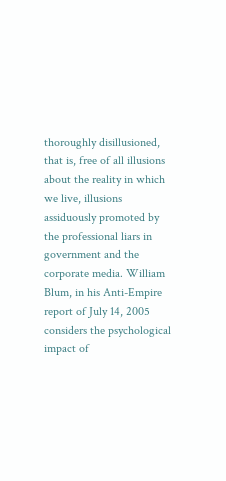thoroughly disillusioned, that is, free of all illusions about the reality in which we live, illusions assiduously promoted by the professional liars in government and the corporate media. William Blum, in his Anti-Empire report of July 14, 2005 considers the psychological impact of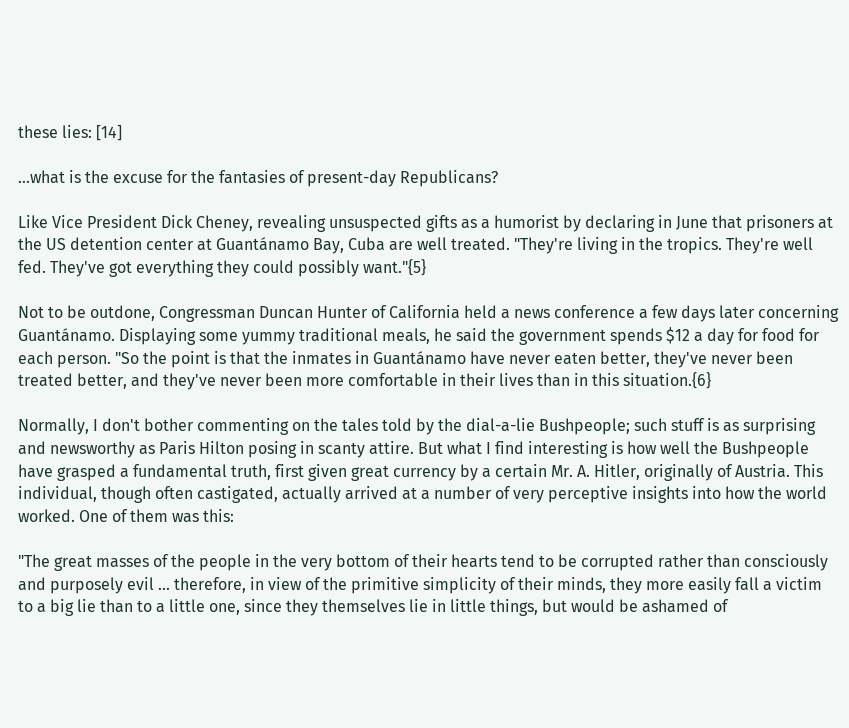these lies: [14]

…what is the excuse for the fantasies of present-day Republicans?

Like Vice President Dick Cheney, revealing unsuspected gifts as a humorist by declaring in June that prisoners at the US detention center at Guantánamo Bay, Cuba are well treated. "They're living in the tropics. They're well fed. They've got everything they could possibly want."{5}

Not to be outdone, Congressman Duncan Hunter of California held a news conference a few days later concerning Guantánamo. Displaying some yummy traditional meals, he said the government spends $12 a day for food for each person. "So the point is that the inmates in Guantánamo have never eaten better, they've never been treated better, and they've never been more comfortable in their lives than in this situation.{6}

Normally, I don't bother commenting on the tales told by the dial-a-lie Bushpeople; such stuff is as surprising and newsworthy as Paris Hilton posing in scanty attire. But what I find interesting is how well the Bushpeople have grasped a fundamental truth, first given great currency by a certain Mr. A. Hitler, originally of Austria. This individual, though often castigated, actually arrived at a number of very perceptive insights into how the world worked. One of them was this:

"The great masses of the people in the very bottom of their hearts tend to be corrupted rather than consciously and purposely evil ... therefore, in view of the primitive simplicity of their minds, they more easily fall a victim to a big lie than to a little one, since they themselves lie in little things, but would be ashamed of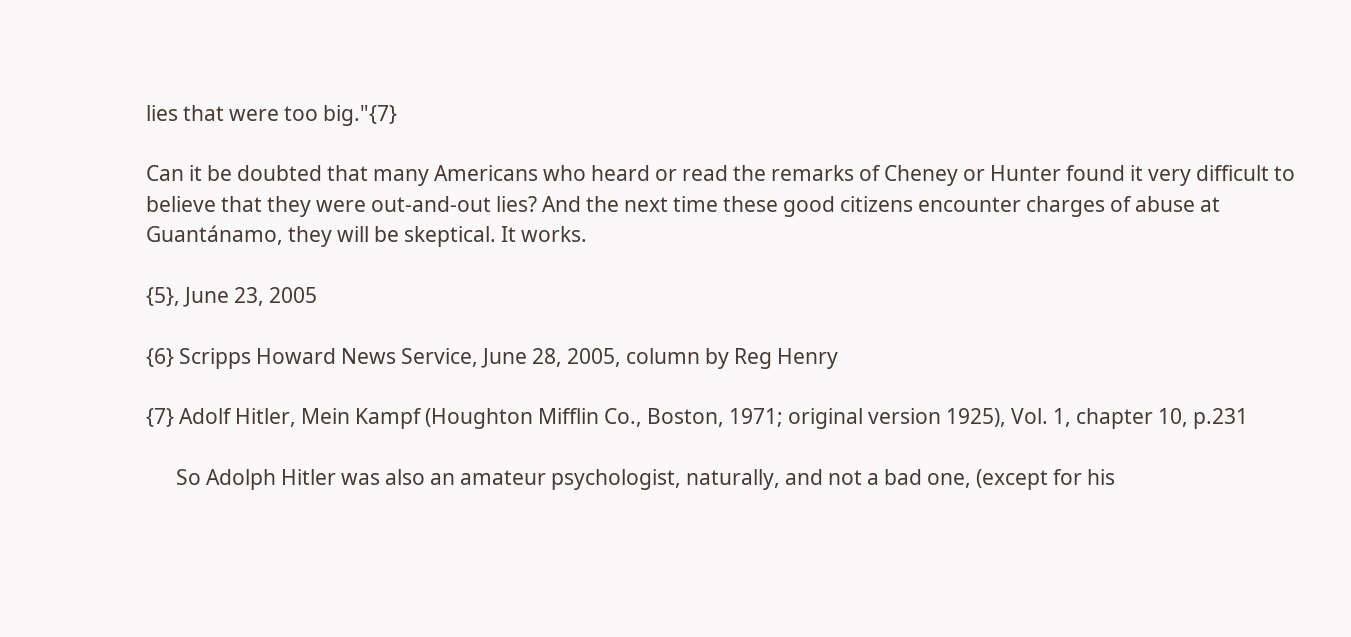lies that were too big."{7}

Can it be doubted that many Americans who heard or read the remarks of Cheney or Hunter found it very difficult to believe that they were out-and-out lies? And the next time these good citizens encounter charges of abuse at Guantánamo, they will be skeptical. It works.

{5}, June 23, 2005

{6} Scripps Howard News Service, June 28, 2005, column by Reg Henry

{7} Adolf Hitler, Mein Kampf (Houghton Mifflin Co., Boston, 1971; original version 1925), Vol. 1, chapter 10, p.231

      So Adolph Hitler was also an amateur psychologist, naturally, and not a bad one, (except for his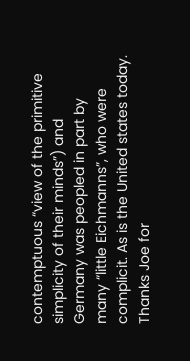contemptuous “view of the primitive simplicity of their minds”) and Germany was peopled in part by many “little Eichmanns”, who were complicit. As is the United states today. Thanks Joe for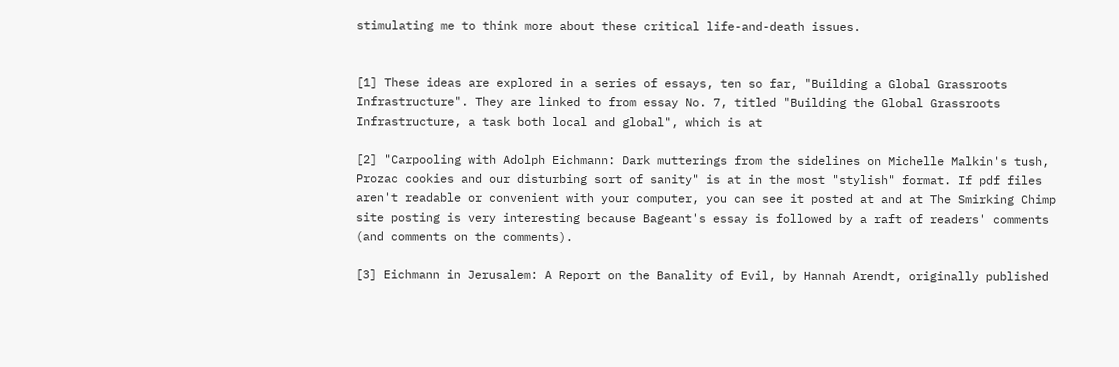stimulating me to think more about these critical life-and-death issues.


[1] These ideas are explored in a series of essays, ten so far, "Building a Global Grassroots Infrastructure". They are linked to from essay No. 7, titled "Building the Global Grassroots Infrastructure, a task both local and global", which is at

[2] "Carpooling with Adolph Eichmann: Dark mutterings from the sidelines on Michelle Malkin's tush, Prozac cookies and our disturbing sort of sanity" is at in the most "stylish" format. If pdf files aren't readable or convenient with your computer, you can see it posted at and at The Smirking Chimp site posting is very interesting because Bageant's essay is followed by a raft of readers' comments (and comments on the comments).

[3] Eichmann in Jerusalem: A Report on the Banality of Evil, by Hannah Arendt, originally published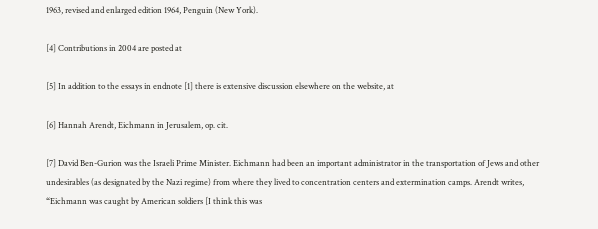1963, revised and enlarged edition 1964, Penguin (New York).

[4] Contributions in 2004 are posted at

[5] In addition to the essays in endnote [1] there is extensive discussion elsewhere on the website, at

[6] Hannah Arendt, Eichmann in Jerusalem, op. cit.

[7] David Ben-Gurion was the Israeli Prime Minister. Eichmann had been an important administrator in the transportation of Jews and other undesirables (as designated by the Nazi regime) from where they lived to concentration centers and extermination camps. Arendt writes, “Eichmann was caught by American soldiers [I think this was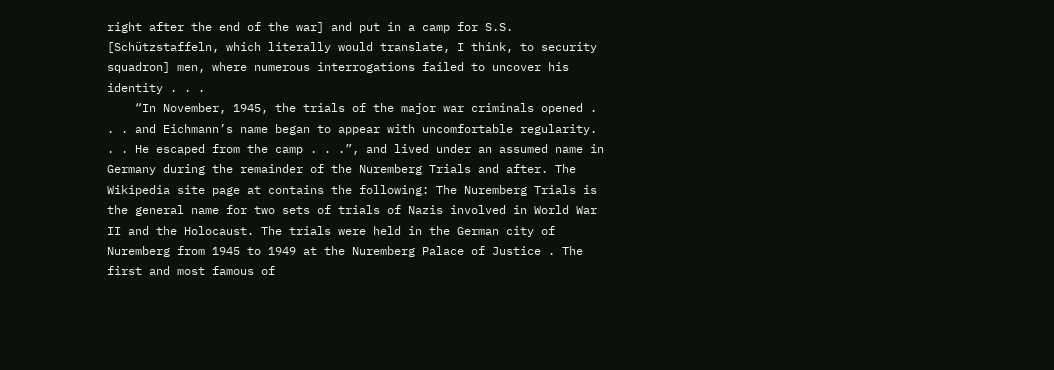right after the end of the war] and put in a camp for S.S. [Schützstaffeln, which literally would translate, I think, to security squadron] men, where numerous interrogations failed to uncover his identity . . .
    “In November, 1945, the trials of the major war criminals opened . . . and Eichmann’s name began to appear with uncomfortable regularity. . . He escaped from the camp . . .”, and lived under an assumed name in Germany during the remainder of the Nuremberg Trials and after. The Wikipedia site page at contains the following: The Nuremberg Trials is the general name for two sets of trials of Nazis involved in World War II and the Holocaust. The trials were held in the German city of Nuremberg from 1945 to 1949 at the Nuremberg Palace of Justice . The first and most famous of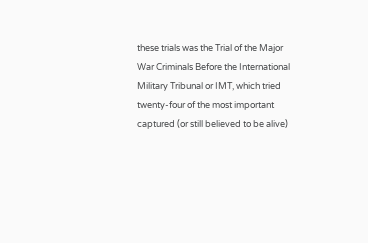these trials was the Trial of the Major War Criminals Before the International Military Tribunal or IMT, which tried twenty-four of the most important captured (or still believed to be alive)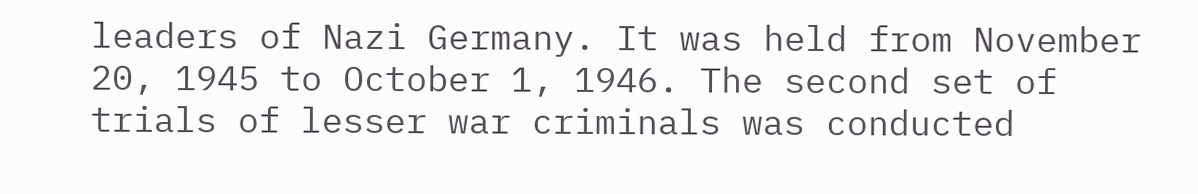leaders of Nazi Germany. It was held from November 20, 1945 to October 1, 1946. The second set of trials of lesser war criminals was conducted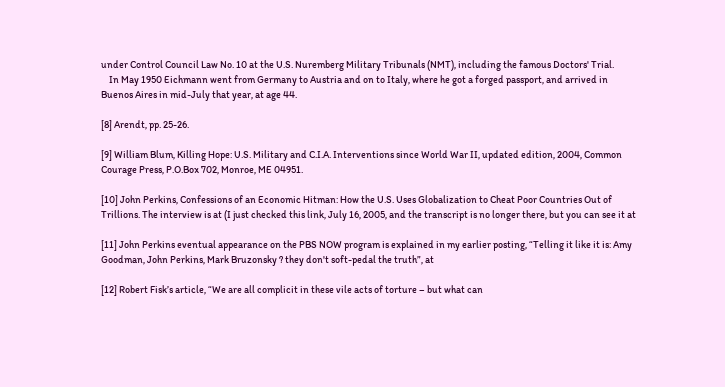under Control Council Law No. 10 at the U.S. Nuremberg Military Tribunals (NMT), including the famous Doctors' Trial.
    In May 1950 Eichmann went from Germany to Austria and on to Italy, where he got a forged passport, and arrived in Buenos Aires in mid-July that year, at age 44.

[8] Arendt, pp. 25-26.

[9] William Blum, Killing Hope: U.S. Military and C.I.A. Interventions since World War II, updated edition, 2004, Common Courage Press, P.O.Box 702, Monroe, ME 04951.

[10] John Perkins, Confessions of an Economic Hitman: How the U.S. Uses Globalization to Cheat Poor Countries Out of Trillions. The interview is at (I just checked this link, July 16, 2005, and the transcript is no longer there, but you can see it at

[11] John Perkins eventual appearance on the PBS NOW program is explained in my earlier posting, “Telling it like it is: Amy Goodman, John Perkins, Mark Bruzonsky ? they don't soft-pedal the truth”, at

[12] Robert Fisk’s article, “We are all complicit in these vile acts of torture – but what can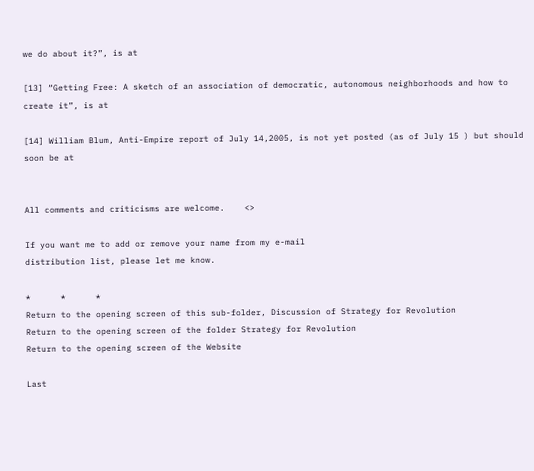we do about it?”, is at

[13] “Getting Free: A sketch of an association of democratic, autonomous neighborhoods and how to create it”, is at

[14] William Blum, Anti-Empire report of July 14,2005, is not yet posted (as of July 15 ) but should soon be at


All comments and criticisms are welcome.    <>

If you want me to add or remove your name from my e-mail
distribution list, please let me know.

*      *      *
Return to the opening screen of this sub-folder, Discussion of Strategy for Revolution
Return to the opening screen of the folder Strategy for Revolution
Return to the opening screen of the Website

Last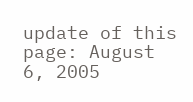update of this page: August 6, 2005